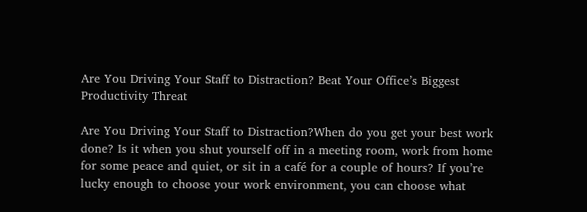Are You Driving Your Staff to Distraction? Beat Your Office’s Biggest Productivity Threat

Are You Driving Your Staff to Distraction?When do you get your best work done? Is it when you shut yourself off in a meeting room, work from home for some peace and quiet, or sit in a café for a couple of hours? If you’re lucky enough to choose your work environment, you can choose what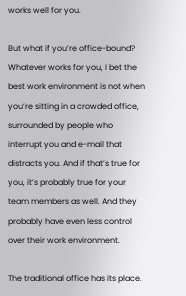works well for you.

But what if you’re office-bound? Whatever works for you, I bet the best work environment is not when you’re sitting in a crowded office, surrounded by people who interrupt you and e-mail that distracts you. And if that’s true for you, it’s probably true for your team members as well. And they probably have even less control over their work environment.

The traditional office has its place.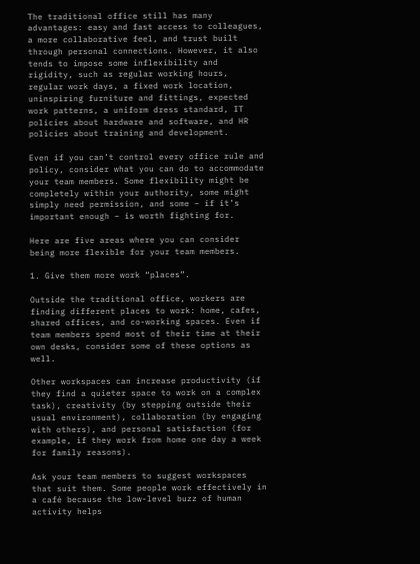The traditional office still has many advantages: easy and fast access to colleagues, a more collaborative feel, and trust built through personal connections. However, it also tends to impose some inflexibility and rigidity, such as regular working hours, regular work days, a fixed work location, uninspiring furniture and fittings, expected work patterns, a uniform dress standard, IT policies about hardware and software, and HR policies about training and development.

Even if you can’t control every office rule and policy, consider what you can do to accommodate your team members. Some flexibility might be completely within your authority, some might simply need permission, and some – if it’s important enough – is worth fighting for.

Here are five areas where you can consider being more flexible for your team members.

1. Give them more work “places”.

Outside the traditional office, workers are finding different places to work: home, cafes, shared offices, and co-working spaces. Even if team members spend most of their time at their own desks, consider some of these options as well.

Other workspaces can increase productivity (if they find a quieter space to work on a complex task), creativity (by stepping outside their usual environment), collaboration (by engaging with others), and personal satisfaction (for example, if they work from home one day a week for family reasons).

Ask your team members to suggest workspaces that suit them. Some people work effectively in a café because the low-level buzz of human activity helps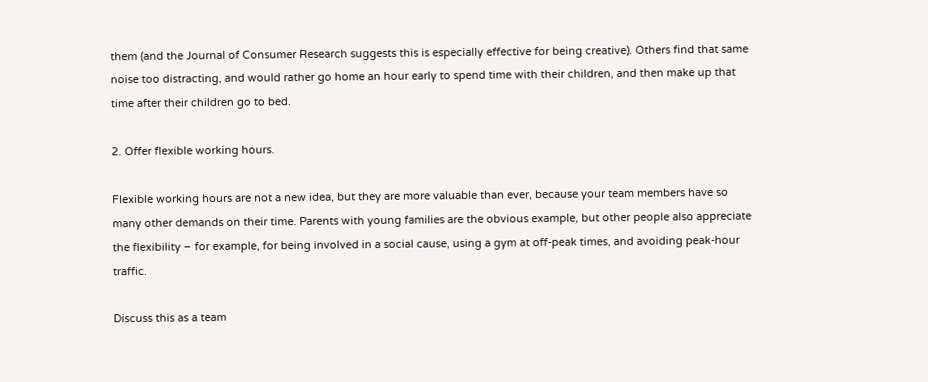them (and the Journal of Consumer Research suggests this is especially effective for being creative). Others find that same noise too distracting, and would rather go home an hour early to spend time with their children, and then make up that time after their children go to bed.

2. Offer flexible working hours.

Flexible working hours are not a new idea, but they are more valuable than ever, because your team members have so many other demands on their time. Parents with young families are the obvious example, but other people also appreciate the flexibility – for example, for being involved in a social cause, using a gym at off-peak times, and avoiding peak-hour traffic.

Discuss this as a team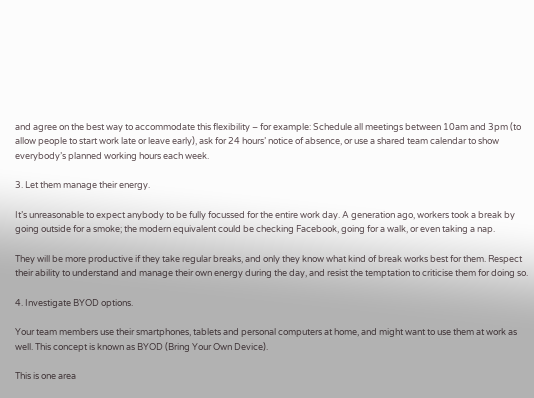and agree on the best way to accommodate this flexibility – for example: Schedule all meetings between 10am and 3pm (to allow people to start work late or leave early), ask for 24 hours’ notice of absence, or use a shared team calendar to show everybody’s planned working hours each week.

3. Let them manage their energy.

It’s unreasonable to expect anybody to be fully focussed for the entire work day. A generation ago, workers took a break by going outside for a smoke; the modern equivalent could be checking Facebook, going for a walk, or even taking a nap.

They will be more productive if they take regular breaks, and only they know what kind of break works best for them. Respect their ability to understand and manage their own energy during the day, and resist the temptation to criticise them for doing so.

4. Investigate BYOD options.

Your team members use their smartphones, tablets and personal computers at home, and might want to use them at work as well. This concept is known as BYOD (Bring Your Own Device).

This is one area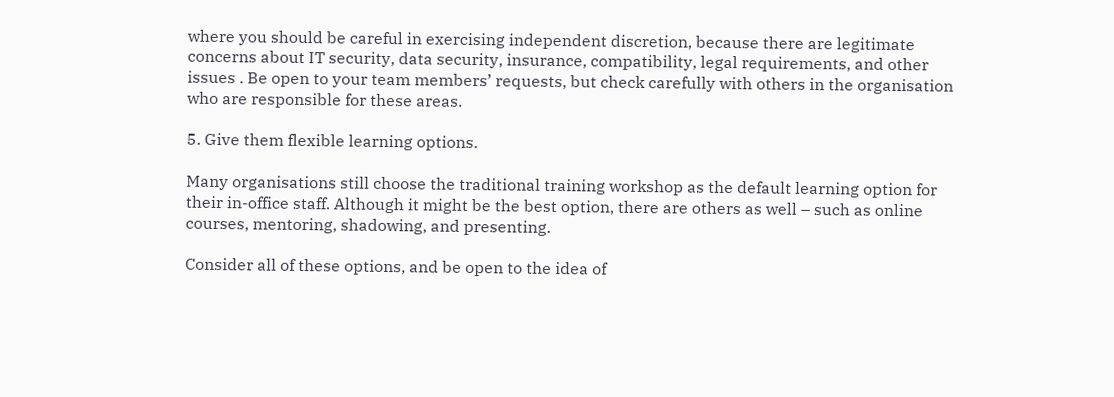where you should be careful in exercising independent discretion, because there are legitimate concerns about IT security, data security, insurance, compatibility, legal requirements, and other issues . Be open to your team members’ requests, but check carefully with others in the organisation who are responsible for these areas.

5. Give them flexible learning options.

Many organisations still choose the traditional training workshop as the default learning option for their in-office staff. Although it might be the best option, there are others as well – such as online courses, mentoring, shadowing, and presenting.

Consider all of these options, and be open to the idea of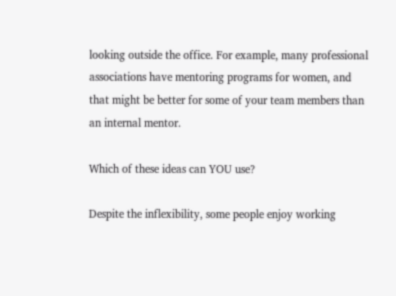looking outside the office. For example, many professional associations have mentoring programs for women, and that might be better for some of your team members than an internal mentor.

Which of these ideas can YOU use?

Despite the inflexibility, some people enjoy working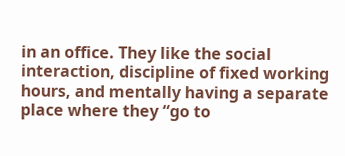in an office. They like the social interaction, discipline of fixed working hours, and mentally having a separate place where they “go to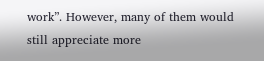work”. However, many of them would still appreciate more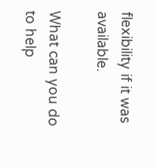flexibility if it was available.

What can you do to help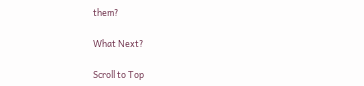them?

What Next?

Scroll to Top